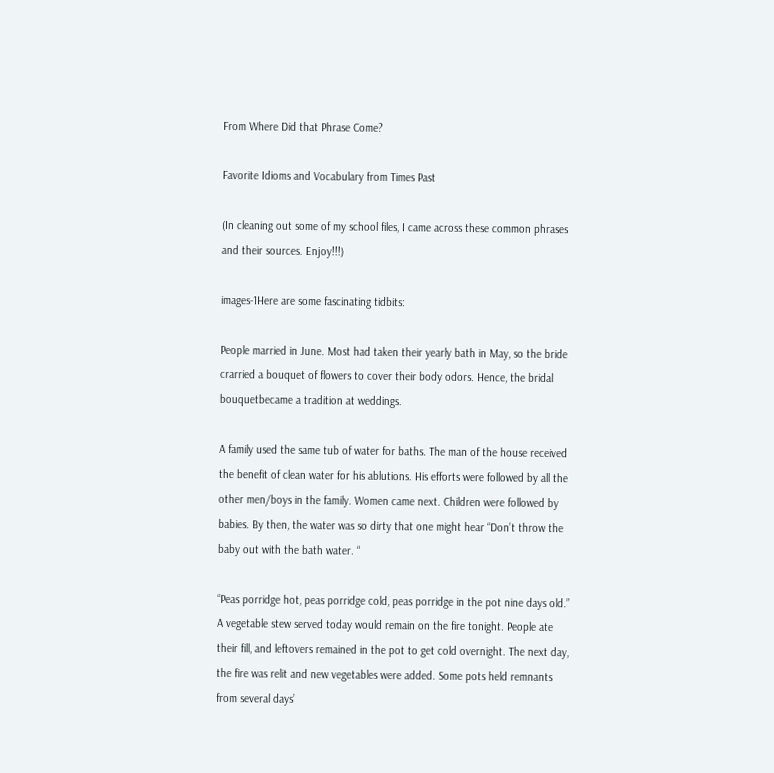From Where Did that Phrase Come?

Favorite Idioms and Vocabulary from Times Past

(In cleaning out some of my school files, I came across these common phrases and their sources. Enjoy!!!)

images-1Here are some fascinating tidbits:

People married in June. Most had taken their yearly bath in May, so the bride crarried a bouquet of flowers to cover their body odors. Hence, the bridal bouquetbecame a tradition at weddings.

A family used the same tub of water for baths. The man of the house received the benefit of clean water for his ablutions. His efforts were followed by all the other men/boys in the family. Women came next. Children were followed by babies. By then, the water was so dirty that one might hear “Don’t throw the baby out with the bath water. “

“Peas porridge hot, peas porridge cold, peas porridge in the pot nine days old.” A vegetable stew served today would remain on the fire tonight. People ate their fill, and leftovers remained in the pot to get cold overnight. The next day, the fire was relit and new vegetables were added. Some pots held remnants from several days’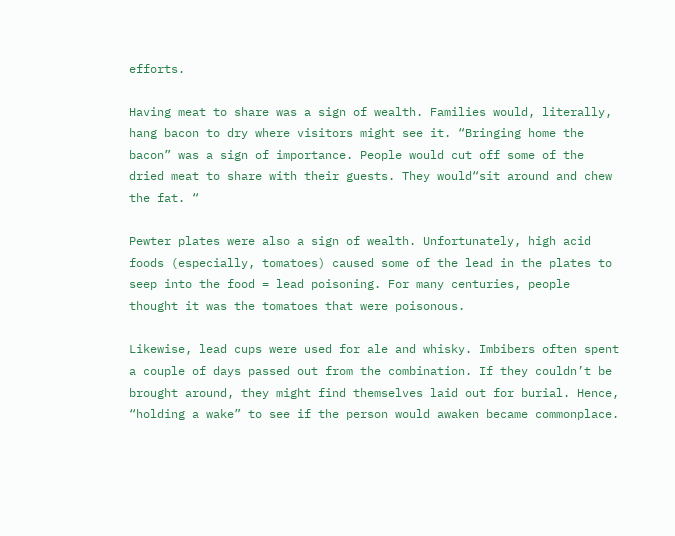efforts.

Having meat to share was a sign of wealth. Families would, literally, hang bacon to dry where visitors might see it. “Bringing home the bacon” was a sign of importance. People would cut off some of the dried meat to share with their guests. They would“sit around and chew the fat. “

Pewter plates were also a sign of wealth. Unfortunately, high acid foods (especially, tomatoes) caused some of the lead in the plates to seep into the food = lead poisoning. For many centuries, people thought it was the tomatoes that were poisonous.

Likewise, lead cups were used for ale and whisky. Imbibers often spent a couple of days passed out from the combination. If they couldn’t be brought around, they might find themselves laid out for burial. Hence, “holding a wake” to see if the person would awaken became commonplace.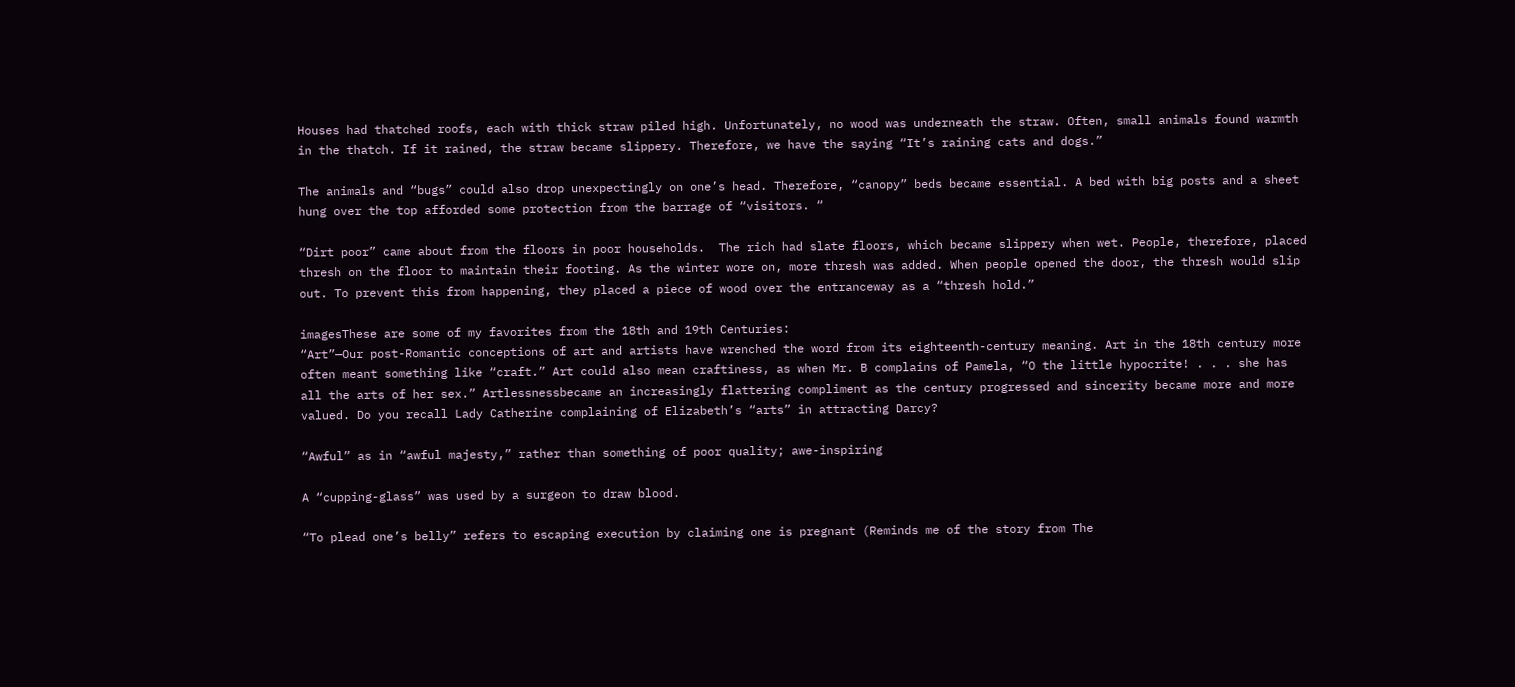Houses had thatched roofs, each with thick straw piled high. Unfortunately, no wood was underneath the straw. Often, small animals found warmth in the thatch. If it rained, the straw became slippery. Therefore, we have the saying “It’s raining cats and dogs.”

The animals and “bugs” could also drop unexpectingly on one’s head. Therefore, “canopy” beds became essential. A bed with big posts and a sheet hung over the top afforded some protection from the barrage of “visitors. “

“Dirt poor” came about from the floors in poor households.  The rich had slate floors, which became slippery when wet. People, therefore, placed thresh on the floor to maintain their footing. As the winter wore on, more thresh was added. When people opened the door, the thresh would slip out. To prevent this from happening, they placed a piece of wood over the entranceway as a “thresh hold.”

imagesThese are some of my favorites from the 18th and 19th Centuries:
“Art”—Our post-Romantic conceptions of art and artists have wrenched the word from its eighteenth-century meaning. Art in the 18th century more often meant something like “craft.” Art could also mean craftiness, as when Mr. B complains of Pamela, “O the little hypocrite! . . . she has all the arts of her sex.” Artlessnessbecame an increasingly flattering compliment as the century progressed and sincerity became more and more valued. Do you recall Lady Catherine complaining of Elizabeth’s “arts” in attracting Darcy?

“Awful” as in “awful majesty,” rather than something of poor quality; awe-inspiring

A “cupping-glass” was used by a surgeon to draw blood.

“To plead one’s belly” refers to escaping execution by claiming one is pregnant (Reminds me of the story from The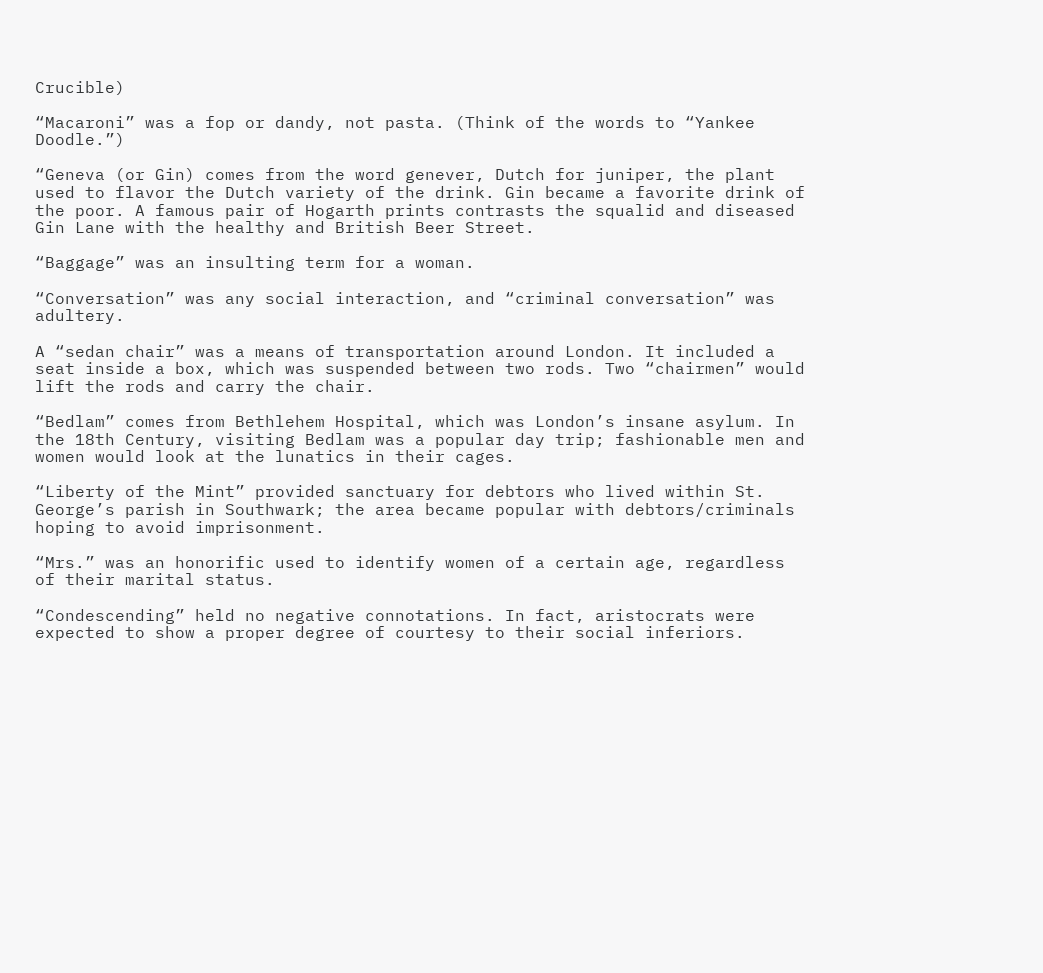Crucible)

“Macaroni” was a fop or dandy, not pasta. (Think of the words to “Yankee Doodle.”)

“Geneva (or Gin) comes from the word genever, Dutch for juniper, the plant used to flavor the Dutch variety of the drink. Gin became a favorite drink of the poor. A famous pair of Hogarth prints contrasts the squalid and diseased Gin Lane with the healthy and British Beer Street.

“Baggage” was an insulting term for a woman.

“Conversation” was any social interaction, and “criminal conversation” was adultery.

A “sedan chair” was a means of transportation around London. It included a seat inside a box, which was suspended between two rods. Two “chairmen” would lift the rods and carry the chair.

“Bedlam” comes from Bethlehem Hospital, which was London’s insane asylum. In the 18th Century, visiting Bedlam was a popular day trip; fashionable men and women would look at the lunatics in their cages.

“Liberty of the Mint” provided sanctuary for debtors who lived within St. George’s parish in Southwark; the area became popular with debtors/criminals hoping to avoid imprisonment.

“Mrs.” was an honorific used to identify women of a certain age, regardless of their marital status.

“Condescending” held no negative connotations. In fact, aristocrats were expected to show a proper degree of courtesy to their social inferiors.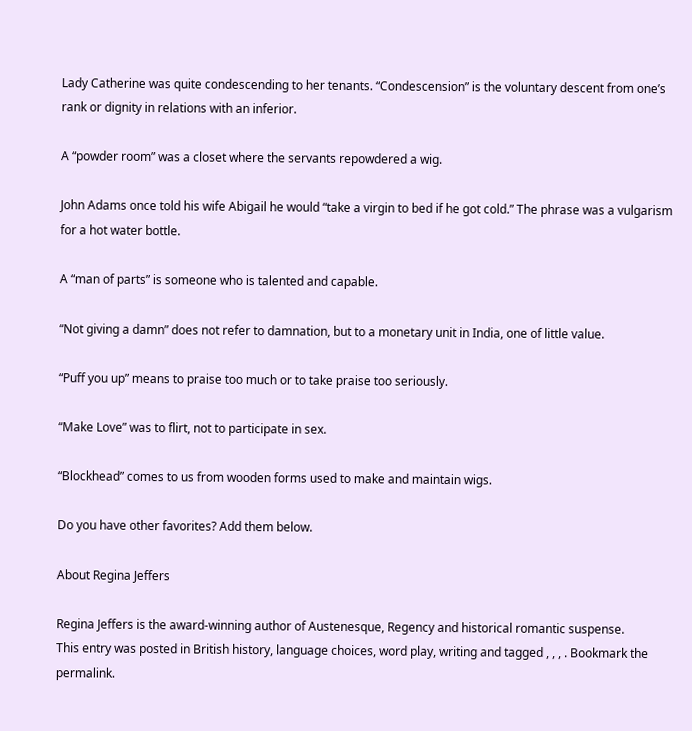Lady Catherine was quite condescending to her tenants. “Condescension” is the voluntary descent from one’s rank or dignity in relations with an inferior.

A “powder room” was a closet where the servants repowdered a wig.

John Adams once told his wife Abigail he would “take a virgin to bed if he got cold.” The phrase was a vulgarism for a hot water bottle.

A “man of parts” is someone who is talented and capable.

“Not giving a damn” does not refer to damnation, but to a monetary unit in India, one of little value.

“Puff you up” means to praise too much or to take praise too seriously.

“Make Love” was to flirt, not to participate in sex.

“Blockhead” comes to us from wooden forms used to make and maintain wigs.

Do you have other favorites? Add them below.

About Regina Jeffers

Regina Jeffers is the award-winning author of Austenesque, Regency and historical romantic suspense.
This entry was posted in British history, language choices, word play, writing and tagged , , , . Bookmark the permalink.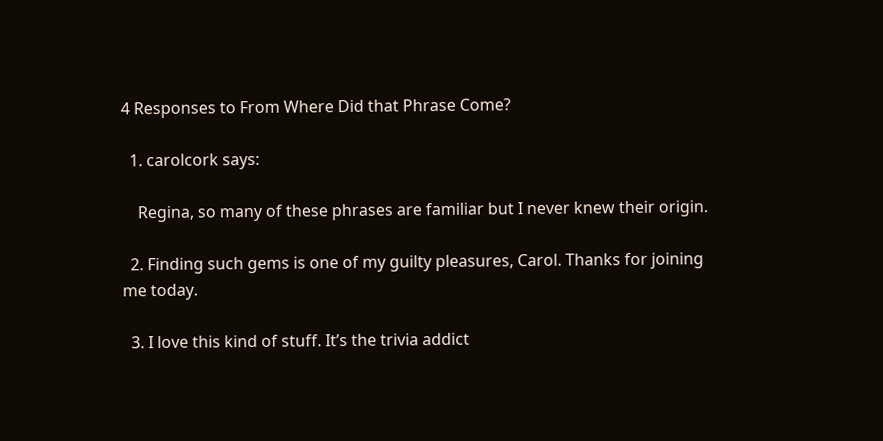4 Responses to From Where Did that Phrase Come?

  1. carolcork says:

    Regina, so many of these phrases are familiar but I never knew their origin.

  2. Finding such gems is one of my guilty pleasures, Carol. Thanks for joining me today.

  3. I love this kind of stuff. It’s the trivia addict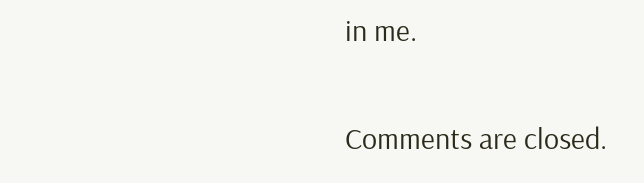in me.

Comments are closed.